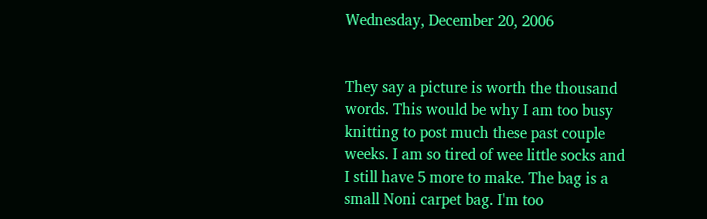Wednesday, December 20, 2006


They say a picture is worth the thousand words. This would be why I am too busy knitting to post much these past couple weeks. I am so tired of wee little socks and I still have 5 more to make. The bag is a small Noni carpet bag. I'm too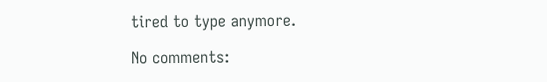tired to type anymore.

No comments: